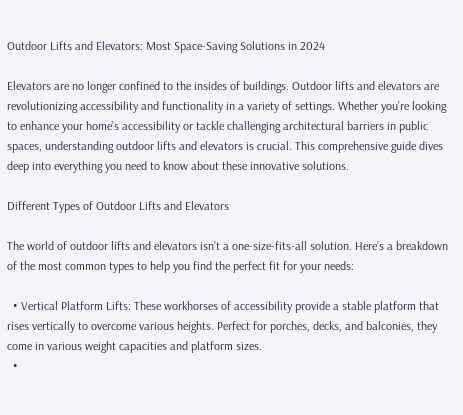Outdoor Lifts and Elevators: Most Space-Saving Solutions in 2024

Elevators are no longer confined to the insides of buildings. Outdoor lifts and elevators are revolutionizing accessibility and functionality in a variety of settings. Whether you’re looking to enhance your home’s accessibility or tackle challenging architectural barriers in public spaces, understanding outdoor lifts and elevators is crucial. This comprehensive guide dives deep into everything you need to know about these innovative solutions.

Different Types of Outdoor Lifts and Elevators

The world of outdoor lifts and elevators isn’t a one-size-fits-all solution. Here’s a breakdown of the most common types to help you find the perfect fit for your needs:

  • Vertical Platform Lifts: These workhorses of accessibility provide a stable platform that rises vertically to overcome various heights. Perfect for porches, decks, and balconies, they come in various weight capacities and platform sizes.
  •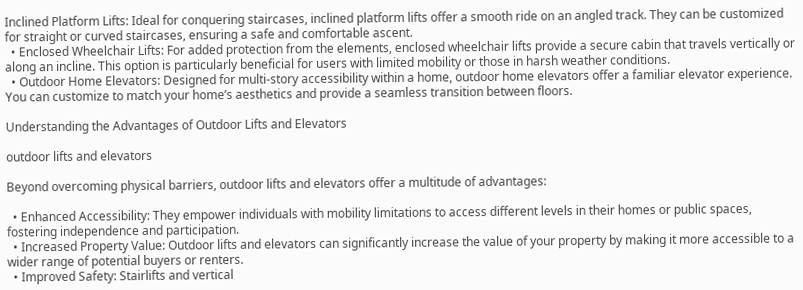Inclined Platform Lifts: Ideal for conquering staircases, inclined platform lifts offer a smooth ride on an angled track. They can be customized for straight or curved staircases, ensuring a safe and comfortable ascent.
  • Enclosed Wheelchair Lifts: For added protection from the elements, enclosed wheelchair lifts provide a secure cabin that travels vertically or along an incline. This option is particularly beneficial for users with limited mobility or those in harsh weather conditions.
  • Outdoor Home Elevators: Designed for multi-story accessibility within a home, outdoor home elevators offer a familiar elevator experience. You can customize to match your home’s aesthetics and provide a seamless transition between floors.

Understanding the Advantages of Outdoor Lifts and Elevators

outdoor lifts and elevators

Beyond overcoming physical barriers, outdoor lifts and elevators offer a multitude of advantages:

  • Enhanced Accessibility: They empower individuals with mobility limitations to access different levels in their homes or public spaces, fostering independence and participation.
  • Increased Property Value: Outdoor lifts and elevators can significantly increase the value of your property by making it more accessible to a wider range of potential buyers or renters.
  • Improved Safety: Stairlifts and vertical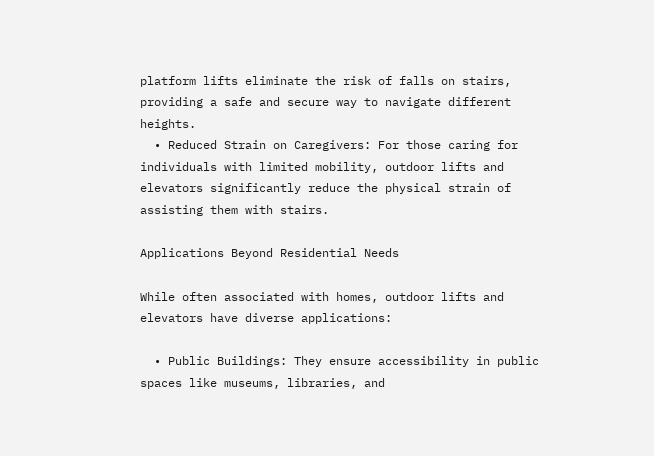platform lifts eliminate the risk of falls on stairs, providing a safe and secure way to navigate different heights.
  • Reduced Strain on Caregivers: For those caring for individuals with limited mobility, outdoor lifts and elevators significantly reduce the physical strain of assisting them with stairs.

Applications Beyond Residential Needs

While often associated with homes, outdoor lifts and elevators have diverse applications:

  • Public Buildings: They ensure accessibility in public spaces like museums, libraries, and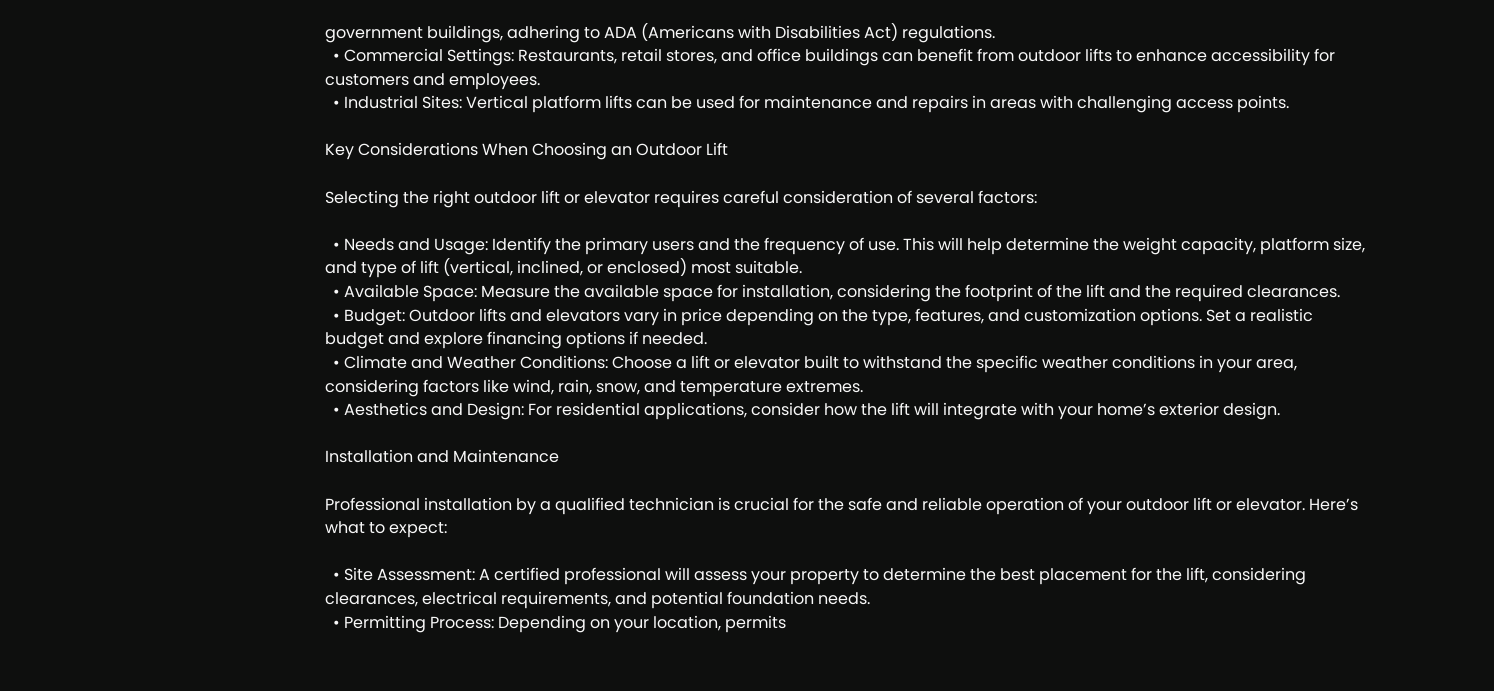government buildings, adhering to ADA (Americans with Disabilities Act) regulations.
  • Commercial Settings: Restaurants, retail stores, and office buildings can benefit from outdoor lifts to enhance accessibility for customers and employees.
  • Industrial Sites: Vertical platform lifts can be used for maintenance and repairs in areas with challenging access points.

Key Considerations When Choosing an Outdoor Lift

Selecting the right outdoor lift or elevator requires careful consideration of several factors:

  • Needs and Usage: Identify the primary users and the frequency of use. This will help determine the weight capacity, platform size, and type of lift (vertical, inclined, or enclosed) most suitable.
  • Available Space: Measure the available space for installation, considering the footprint of the lift and the required clearances.
  • Budget: Outdoor lifts and elevators vary in price depending on the type, features, and customization options. Set a realistic budget and explore financing options if needed.
  • Climate and Weather Conditions: Choose a lift or elevator built to withstand the specific weather conditions in your area, considering factors like wind, rain, snow, and temperature extremes.
  • Aesthetics and Design: For residential applications, consider how the lift will integrate with your home’s exterior design.

Installation and Maintenance

Professional installation by a qualified technician is crucial for the safe and reliable operation of your outdoor lift or elevator. Here’s what to expect:

  • Site Assessment: A certified professional will assess your property to determine the best placement for the lift, considering clearances, electrical requirements, and potential foundation needs.
  • Permitting Process: Depending on your location, permits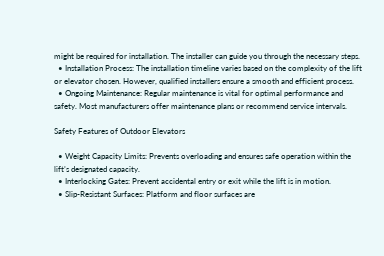might be required for installation. The installer can guide you through the necessary steps.
  • Installation Process: The installation timeline varies based on the complexity of the lift or elevator chosen. However, qualified installers ensure a smooth and efficient process.
  • Ongoing Maintenance: Regular maintenance is vital for optimal performance and safety. Most manufacturers offer maintenance plans or recommend service intervals.

Safety Features of Outdoor Elevators

  • Weight Capacity Limits: Prevents overloading and ensures safe operation within the lift’s designated capacity.
  • Interlocking Gates: Prevent accidental entry or exit while the lift is in motion.
  • Slip-Resistant Surfaces: Platform and floor surfaces are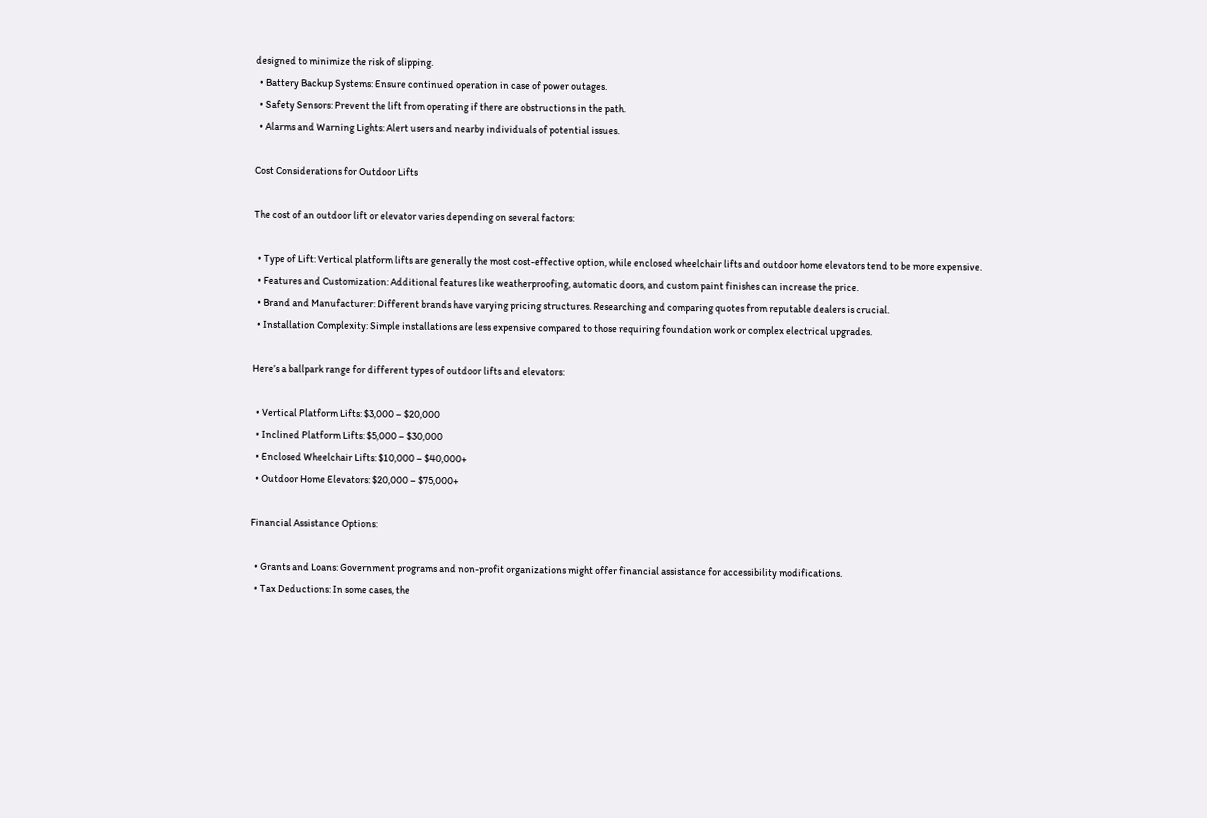designed to minimize the risk of slipping.
  • Battery Backup Systems: Ensure continued operation in case of power outages.
  • Safety Sensors: Prevent the lift from operating if there are obstructions in the path.
  • Alarms and Warning Lights: Alert users and nearby individuals of potential issues.

Cost Considerations for Outdoor Lifts

The cost of an outdoor lift or elevator varies depending on several factors:

  • Type of Lift: Vertical platform lifts are generally the most cost-effective option, while enclosed wheelchair lifts and outdoor home elevators tend to be more expensive.
  • Features and Customization: Additional features like weatherproofing, automatic doors, and custom paint finishes can increase the price.
  • Brand and Manufacturer: Different brands have varying pricing structures. Researching and comparing quotes from reputable dealers is crucial.
  • Installation Complexity: Simple installations are less expensive compared to those requiring foundation work or complex electrical upgrades.

Here’s a ballpark range for different types of outdoor lifts and elevators:

  • Vertical Platform Lifts: $3,000 – $20,000
  • Inclined Platform Lifts: $5,000 – $30,000
  • Enclosed Wheelchair Lifts: $10,000 – $40,000+
  • Outdoor Home Elevators: $20,000 – $75,000+

Financial Assistance Options:

  • Grants and Loans: Government programs and non-profit organizations might offer financial assistance for accessibility modifications.
  • Tax Deductions: In some cases, the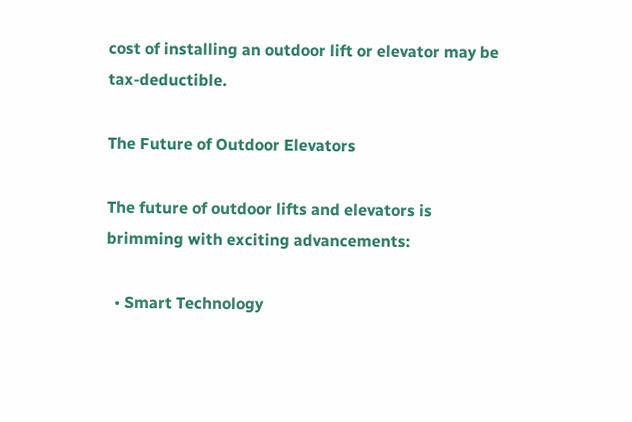cost of installing an outdoor lift or elevator may be tax-deductible.

The Future of Outdoor Elevators

The future of outdoor lifts and elevators is brimming with exciting advancements:

  • Smart Technology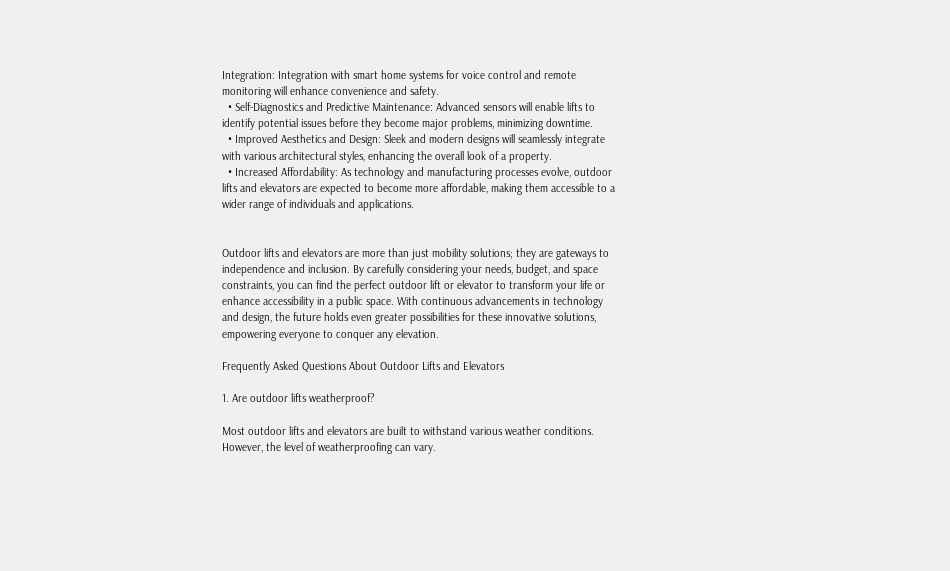Integration: Integration with smart home systems for voice control and remote monitoring will enhance convenience and safety.
  • Self-Diagnostics and Predictive Maintenance: Advanced sensors will enable lifts to identify potential issues before they become major problems, minimizing downtime.
  • Improved Aesthetics and Design: Sleek and modern designs will seamlessly integrate with various architectural styles, enhancing the overall look of a property.
  • Increased Affordability: As technology and manufacturing processes evolve, outdoor lifts and elevators are expected to become more affordable, making them accessible to a wider range of individuals and applications.


Outdoor lifts and elevators are more than just mobility solutions; they are gateways to independence and inclusion. By carefully considering your needs, budget, and space constraints, you can find the perfect outdoor lift or elevator to transform your life or enhance accessibility in a public space. With continuous advancements in technology and design, the future holds even greater possibilities for these innovative solutions, empowering everyone to conquer any elevation.

Frequently Asked Questions About Outdoor Lifts and Elevators

1. Are outdoor lifts weatherproof?

Most outdoor lifts and elevators are built to withstand various weather conditions. However, the level of weatherproofing can vary.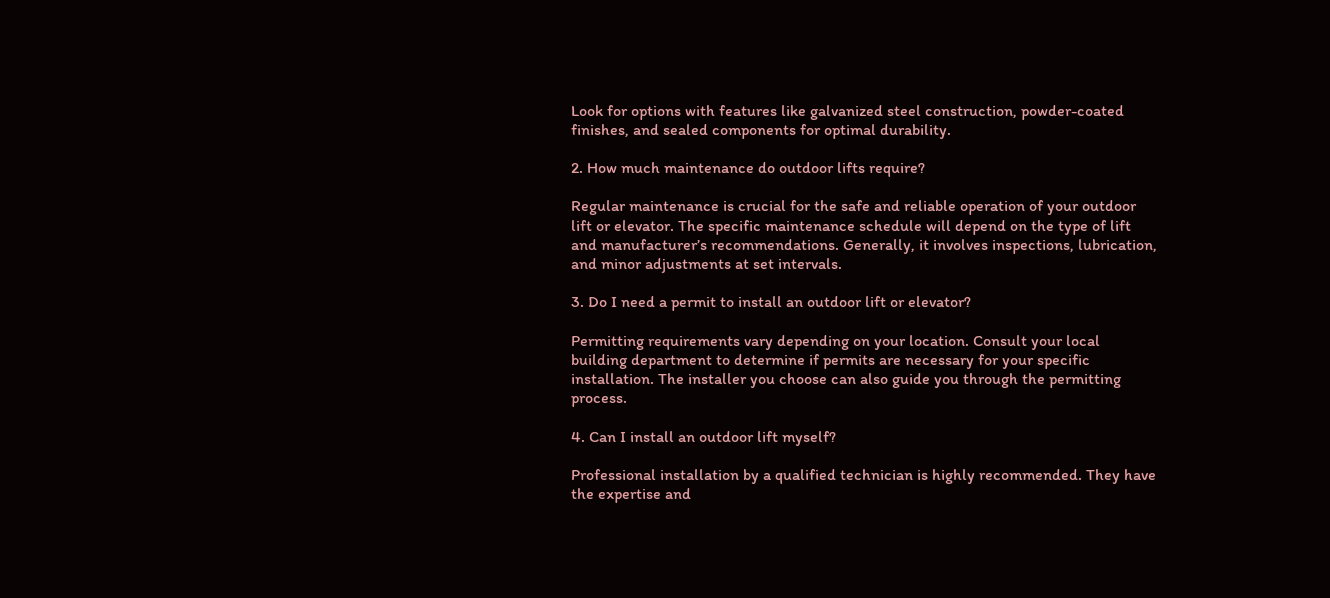Look for options with features like galvanized steel construction, powder-coated finishes, and sealed components for optimal durability.

2. How much maintenance do outdoor lifts require?

Regular maintenance is crucial for the safe and reliable operation of your outdoor lift or elevator. The specific maintenance schedule will depend on the type of lift and manufacturer’s recommendations. Generally, it involves inspections, lubrication, and minor adjustments at set intervals.

3. Do I need a permit to install an outdoor lift or elevator?

Permitting requirements vary depending on your location. Consult your local building department to determine if permits are necessary for your specific installation. The installer you choose can also guide you through the permitting process.

4. Can I install an outdoor lift myself?

Professional installation by a qualified technician is highly recommended. They have the expertise and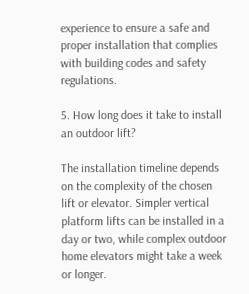experience to ensure a safe and proper installation that complies with building codes and safety regulations.

5. How long does it take to install an outdoor lift?

The installation timeline depends on the complexity of the chosen lift or elevator. Simpler vertical platform lifts can be installed in a day or two, while complex outdoor home elevators might take a week or longer.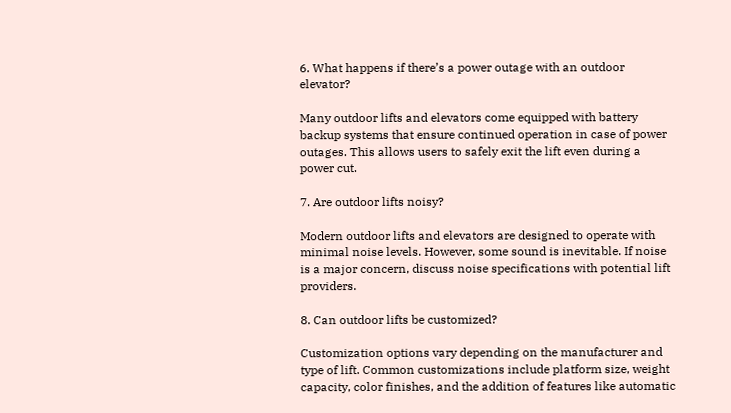6. What happens if there’s a power outage with an outdoor elevator?

Many outdoor lifts and elevators come equipped with battery backup systems that ensure continued operation in case of power outages. This allows users to safely exit the lift even during a power cut.

7. Are outdoor lifts noisy?

Modern outdoor lifts and elevators are designed to operate with minimal noise levels. However, some sound is inevitable. If noise is a major concern, discuss noise specifications with potential lift providers.

8. Can outdoor lifts be customized?

Customization options vary depending on the manufacturer and type of lift. Common customizations include platform size, weight capacity, color finishes, and the addition of features like automatic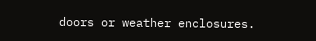doors or weather enclosures.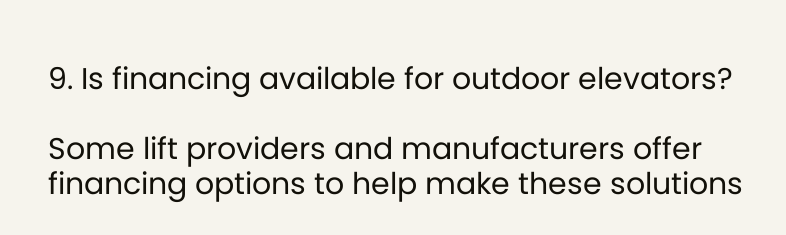9. Is financing available for outdoor elevators?

Some lift providers and manufacturers offer financing options to help make these solutions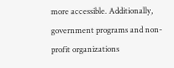more accessible. Additionally, government programs and non-profit organizations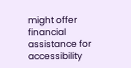might offer financial assistance for accessibility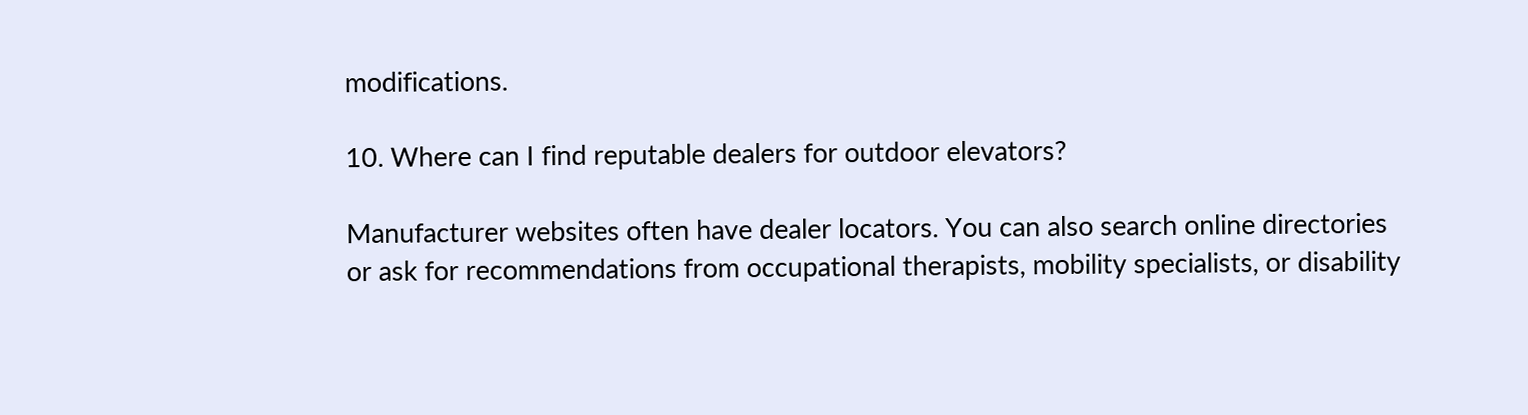modifications.

10. Where can I find reputable dealers for outdoor elevators?

Manufacturer websites often have dealer locators. You can also search online directories or ask for recommendations from occupational therapists, mobility specialists, or disability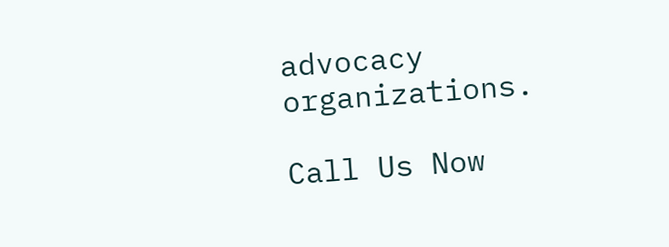advocacy organizations.

Call Us Now